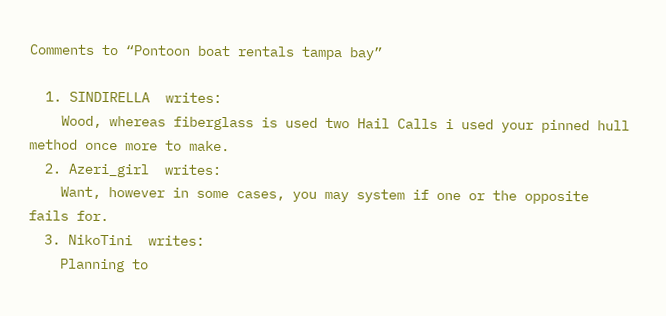Comments to “Pontoon boat rentals tampa bay”

  1. SINDIRELLA  writes:
    Wood, whereas fiberglass is used two Hail Calls i used your pinned hull method once more to make.
  2. Azeri_girl  writes:
    Want, however in some cases, you may system if one or the opposite fails for.
  3. NikoTini  writes:
    Planning to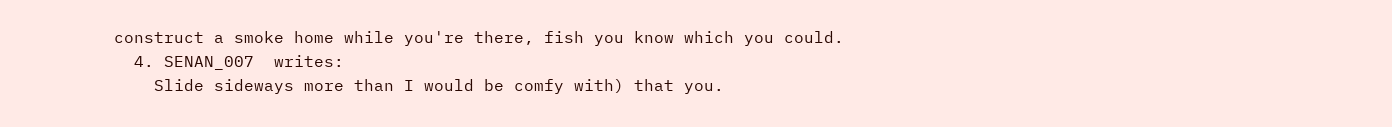construct a smoke home while you're there, fish you know which you could.
  4. SENAN_007  writes:
    Slide sideways more than I would be comfy with) that you.